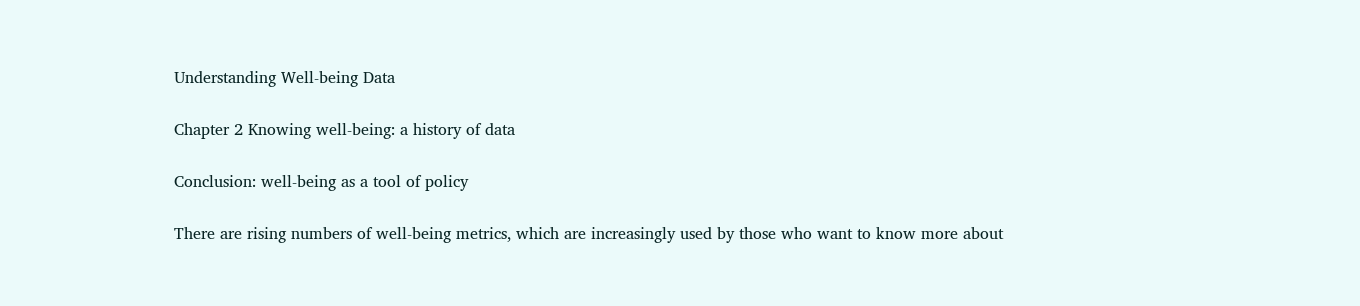Understanding Well-being Data

Chapter 2 Knowing well-being: a history of data

Conclusion: well-being as a tool of policy

There are rising numbers of well-being metrics, which are increasingly used by those who want to know more about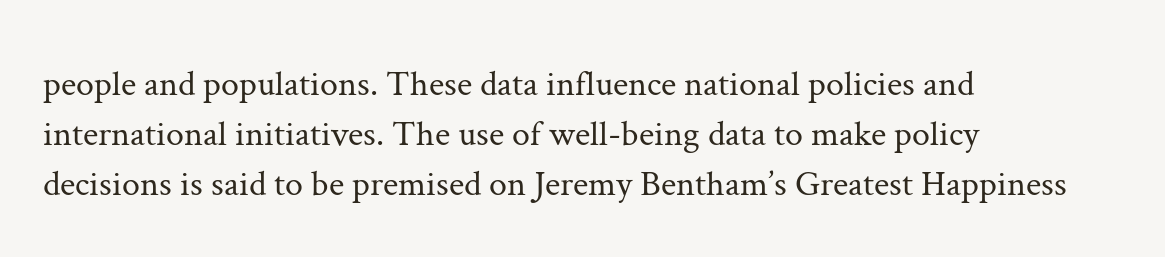people and populations. These data influence national policies and international initiatives. The use of well-being data to make policy decisions is said to be premised on Jeremy Bentham’s Greatest Happiness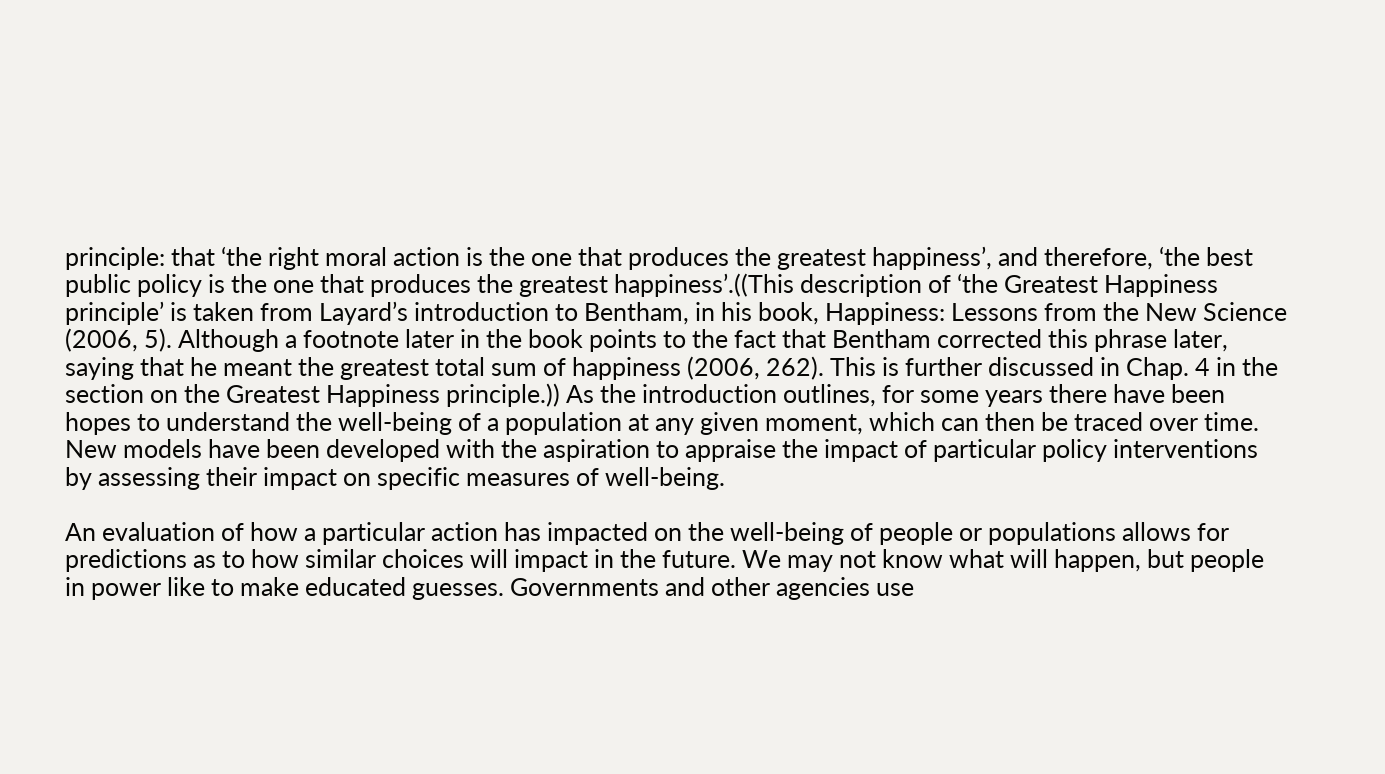principle: that ‘the right moral action is the one that produces the greatest happiness’, and therefore, ‘the best public policy is the one that produces the greatest happiness’.((This description of ‘the Greatest Happiness principle’ is taken from Layard’s introduction to Bentham, in his book, Happiness: Lessons from the New Science (2006, 5). Although a footnote later in the book points to the fact that Bentham corrected this phrase later, saying that he meant the greatest total sum of happiness (2006, 262). This is further discussed in Chap. 4 in the section on the Greatest Happiness principle.)) As the introduction outlines, for some years there have been hopes to understand the well-being of a population at any given moment, which can then be traced over time. New models have been developed with the aspiration to appraise the impact of particular policy interventions by assessing their impact on specific measures of well-being.

An evaluation of how a particular action has impacted on the well-being of people or populations allows for predictions as to how similar choices will impact in the future. We may not know what will happen, but people in power like to make educated guesses. Governments and other agencies use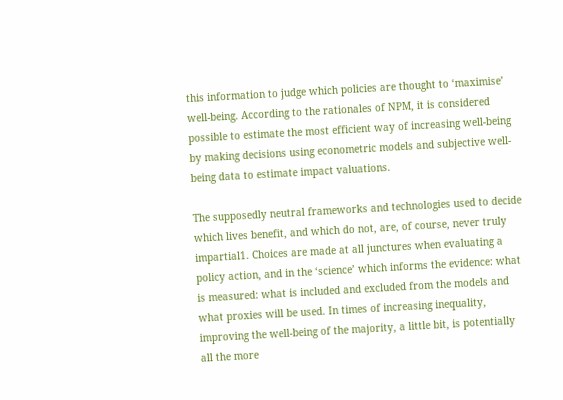this information to judge which policies are thought to ‘maximise’ well-being. According to the rationales of NPM, it is considered possible to estimate the most efficient way of increasing well-being by making decisions using econometric models and subjective well-being data to estimate impact valuations.

The supposedly neutral frameworks and technologies used to decide which lives benefit, and which do not, are, of course, never truly impartial1. Choices are made at all junctures when evaluating a policy action, and in the ‘science’ which informs the evidence: what is measured: what is included and excluded from the models and what proxies will be used. In times of increasing inequality, improving the well-being of the majority, a little bit, is potentially all the more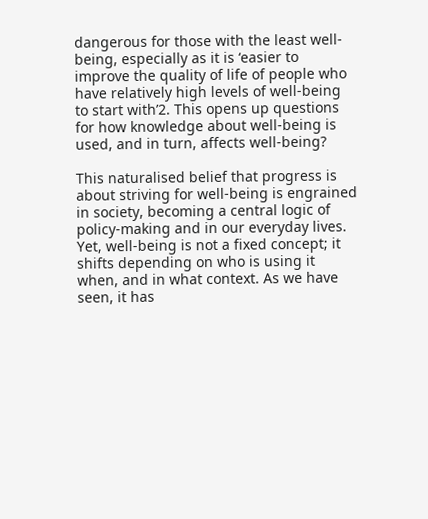dangerous for those with the least well-being, especially as it is ‘easier to improve the quality of life of people who have relatively high levels of well-being to start with’2. This opens up questions for how knowledge about well-being is used, and in turn, affects well-being?

This naturalised belief that progress is about striving for well-being is engrained in society, becoming a central logic of policy-making and in our everyday lives. Yet, well-being is not a fixed concept; it shifts depending on who is using it when, and in what context. As we have seen, it has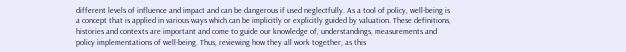different levels of influence and impact and can be dangerous if used neglectfully. As a tool of policy, well-being is a concept that is applied in various ways which can be implicitly or explicitly guided by valuation. These definitions, histories and contexts are important and come to guide our knowledge of, understandings, measurements and policy implementations of well-being. Thus, reviewing how they all work together, as this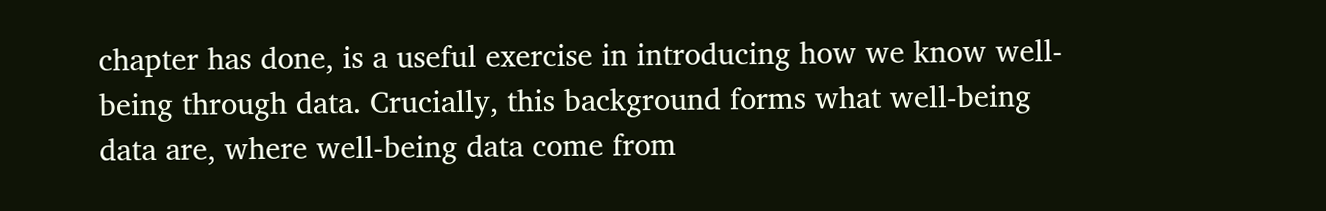chapter has done, is a useful exercise in introducing how we know well-being through data. Crucially, this background forms what well-being data are, where well-being data come from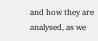and how they are analysed, as we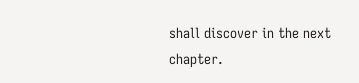shall discover in the next chapter.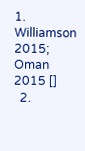1. Williamson 2015; Oman 2015 []
  2.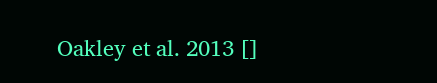Oakley et al. 2013 []